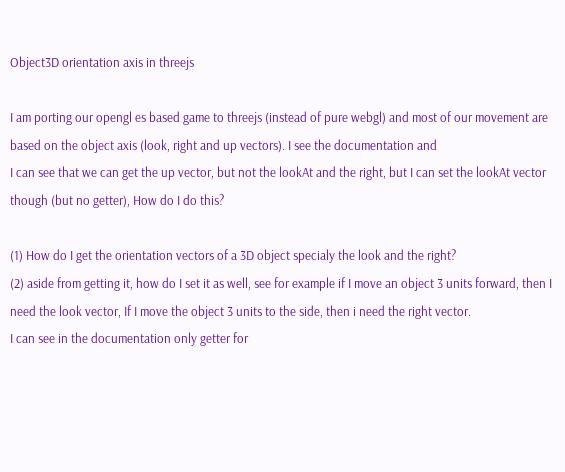Object3D orientation axis in threejs

I am porting our opengl es based game to threejs (instead of pure webgl) and most of our movement are based on the object axis (look, right and up vectors). I see the documentation and
I can see that we can get the up vector, but not the lookAt and the right, but I can set the lookAt vector though (but no getter), How do I do this?

(1) How do I get the orientation vectors of a 3D object specialy the look and the right?
(2) aside from getting it, how do I set it as well, see for example if I move an object 3 units forward, then I need the look vector, If I move the object 3 units to the side, then i need the right vector.
I can see in the documentation only getter for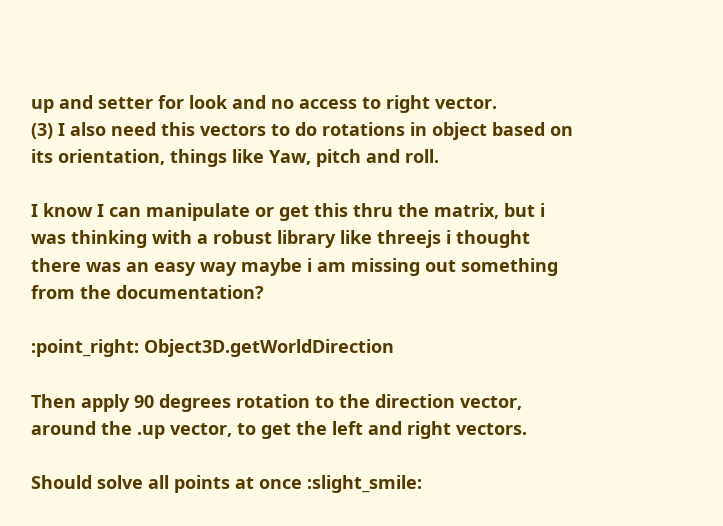up and setter for look and no access to right vector.
(3) I also need this vectors to do rotations in object based on its orientation, things like Yaw, pitch and roll.

I know I can manipulate or get this thru the matrix, but i was thinking with a robust library like threejs i thought there was an easy way maybe i am missing out something from the documentation?

:point_right: Object3D.getWorldDirection

Then apply 90 degrees rotation to the direction vector, around the .up vector, to get the left and right vectors.

Should solve all points at once :slight_smile: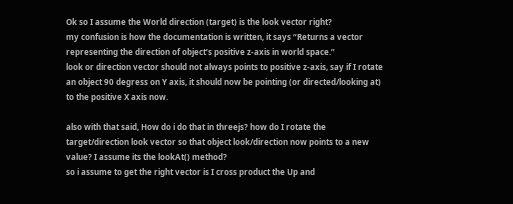Ok so I assume the World direction (target) is the look vector right?
my confusion is how the documentation is written, it says “Returns a vector representing the direction of object’s positive z-axis in world space.”
look or direction vector should not always points to positive z-axis, say if I rotate an object 90 degress on Y axis, it should now be pointing (or directed/looking at) to the positive X axis now.

also with that said, How do i do that in threejs? how do I rotate the target/direction look vector so that object look/direction now points to a new value? I assume its the lookAt() method?
so i assume to get the right vector is I cross product the Up and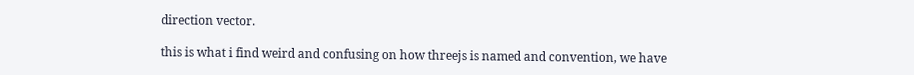direction vector.

this is what i find weird and confusing on how threejs is named and convention, we have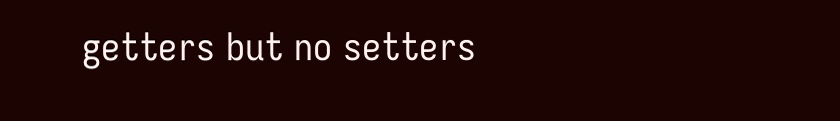getters but no setters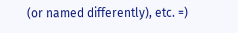(or named differently), etc. =)